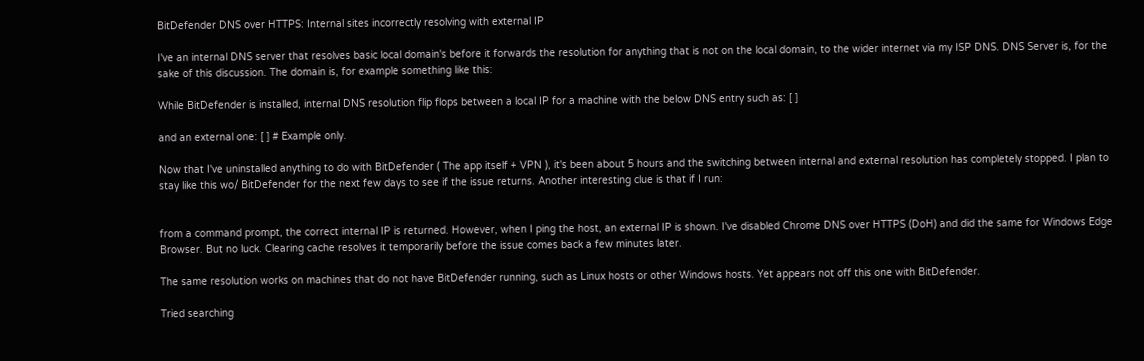BitDefender DNS over HTTPS: Internal sites incorrectly resolving with external IP

I've an internal DNS server that resolves basic local domain's before it forwards the resolution for anything that is not on the local domain, to the wider internet via my ISP DNS. DNS Server is, for the sake of this discussion. The domain is, for example something like this:

While BitDefender is installed, internal DNS resolution flip flops between a local IP for a machine with the below DNS entry such as: [ ]

and an external one: [ ] # Example only.

Now that I've uninstalled anything to do with BitDefender ( The app itself + VPN ), it's been about 5 hours and the switching between internal and external resolution has completely stopped. I plan to stay like this wo/ BitDefender for the next few days to see if the issue returns. Another interesting clue is that if I run:


from a command prompt, the correct internal IP is returned. However, when I ping the host, an external IP is shown. I've disabled Chrome DNS over HTTPS (DoH) and did the same for Windows Edge Browser. But no luck. Clearing cache resolves it temporarily before the issue comes back a few minutes later.

The same resolution works on machines that do not have BitDefender running, such as Linux hosts or other Windows hosts. Yet appears not off this one with BitDefender.

Tried searching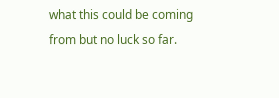what this could be coming from but no luck so far.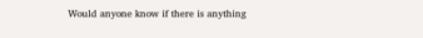Would anyone know if there is anything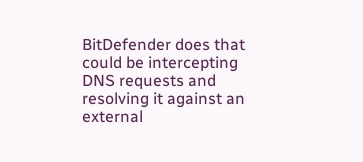BitDefender does that could be intercepting DNS requests and resolving it against an external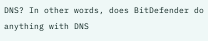DNS? In other words, does BitDefender do anything with DNS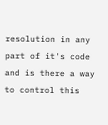resolution in any part of it's code and is there a way to control this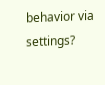behavior via settings?